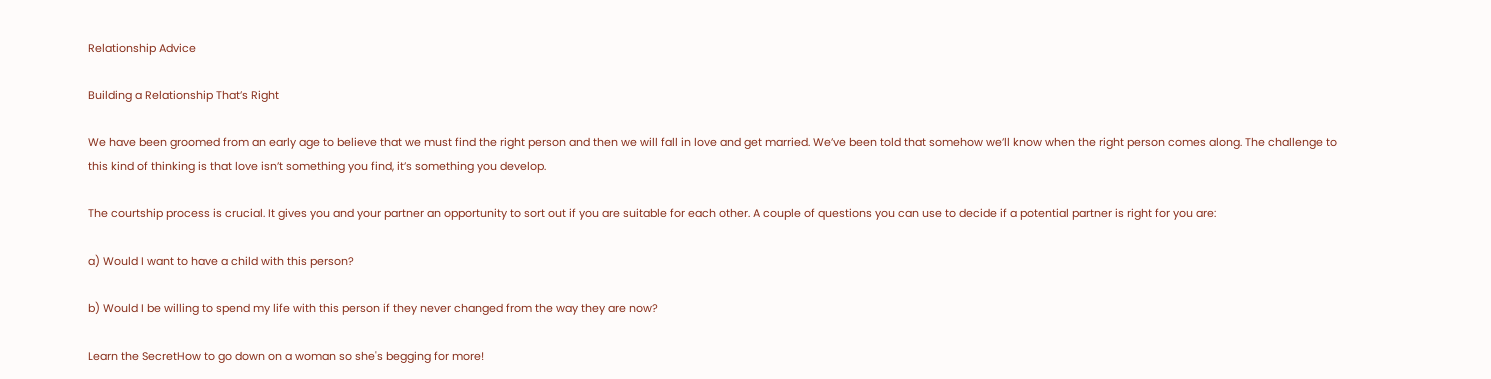Relationship Advice

Building a Relationship That’s Right

We have been groomed from an early age to believe that we must find the right person and then we will fall in love and get married. We’ve been told that somehow we’ll know when the right person comes along. The challenge to this kind of thinking is that love isn’t something you find, it’s something you develop.

The courtship process is crucial. It gives you and your partner an opportunity to sort out if you are suitable for each other. A couple of questions you can use to decide if a potential partner is right for you are:

a) Would I want to have a child with this person?

b) Would I be willing to spend my life with this person if they never changed from the way they are now?

Learn the SecretHow to go down on a woman so she's begging for more!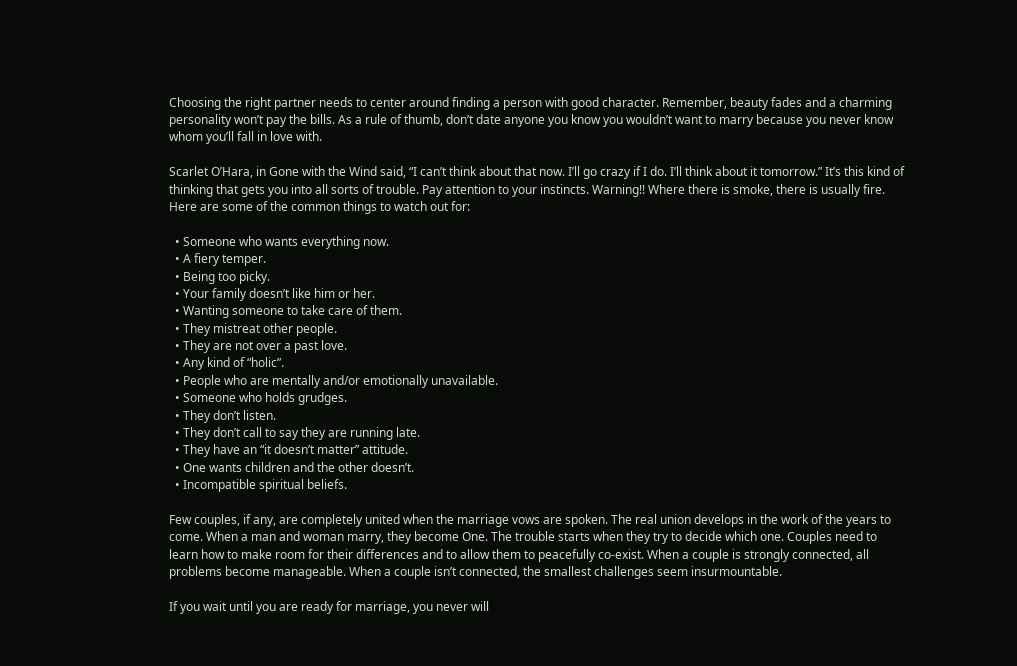Choosing the right partner needs to center around finding a person with good character. Remember, beauty fades and a charming personality won’t pay the bills. As a rule of thumb, don’t date anyone you know you wouldn’t want to marry because you never know whom you’ll fall in love with.

Scarlet O’Hara, in Gone with the Wind said, “I can’t think about that now. I’ll go crazy if I do. I’ll think about it tomorrow.” It’s this kind of thinking that gets you into all sorts of trouble. Pay attention to your instincts. Warning!! Where there is smoke, there is usually fire. Here are some of the common things to watch out for:

  • Someone who wants everything now.
  • A fiery temper.
  • Being too picky.
  • Your family doesn’t like him or her.
  • Wanting someone to take care of them.
  • They mistreat other people.
  • They are not over a past love.
  • Any kind of “holic”.
  • People who are mentally and/or emotionally unavailable.
  • Someone who holds grudges.
  • They don’t listen.
  • They don’t call to say they are running late.
  • They have an “it doesn’t matter” attitude.
  • One wants children and the other doesn’t.
  • Incompatible spiritual beliefs.

Few couples, if any, are completely united when the marriage vows are spoken. The real union develops in the work of the years to come. When a man and woman marry, they become One. The trouble starts when they try to decide which one. Couples need to learn how to make room for their differences and to allow them to peacefully co-exist. When a couple is strongly connected, all problems become manageable. When a couple isn’t connected, the smallest challenges seem insurmountable.

If you wait until you are ready for marriage, you never will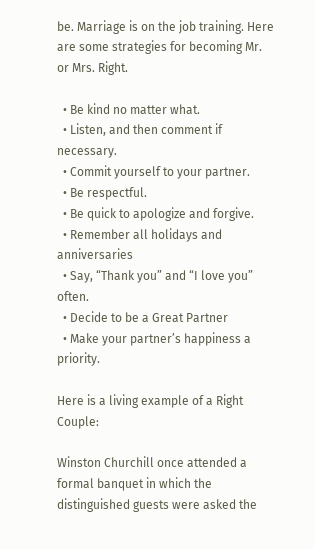be. Marriage is on the job training. Here are some strategies for becoming Mr. or Mrs. Right.

  • Be kind no matter what.
  • Listen, and then comment if necessary.
  • Commit yourself to your partner.
  • Be respectful.
  • Be quick to apologize and forgive.
  • Remember all holidays and anniversaries
  • Say, “Thank you” and “I love you” often.
  • Decide to be a Great Partner
  • Make your partner’s happiness a priority.

Here is a living example of a Right Couple:

Winston Churchill once attended a formal banquet in which the distinguished guests were asked the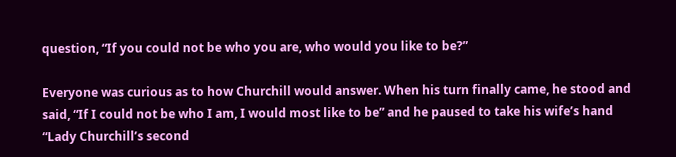question, “If you could not be who you are, who would you like to be?”

Everyone was curious as to how Churchill would answer. When his turn finally came, he stood and said, “If I could not be who I am, I would most like to be” and he paused to take his wife’s hand “Lady Churchill’s second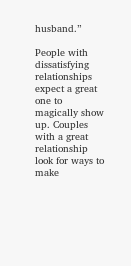husband.”

People with dissatisfying relationships expect a great one to magically show up. Couples with a great relationship look for ways to make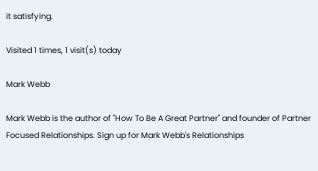it satisfying.

Visited 1 times, 1 visit(s) today

Mark Webb

Mark Webb is the author of "How To Be A Great Partner" and founder of Partner Focused Relationships. Sign up for Mark Webb's Relationships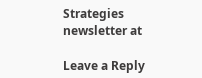Strategies newsletter at

Leave a Reply